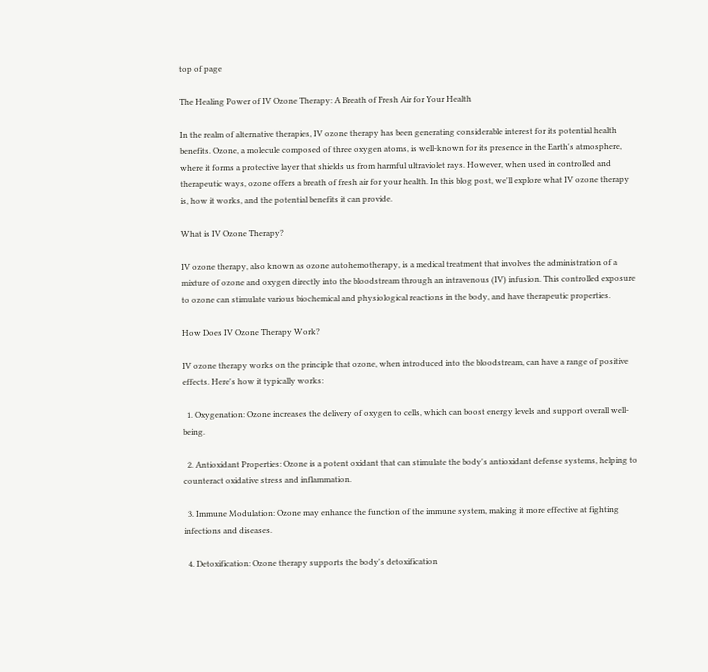top of page

The Healing Power of IV Ozone Therapy: A Breath of Fresh Air for Your Health

In the realm of alternative therapies, IV ozone therapy has been generating considerable interest for its potential health benefits. Ozone, a molecule composed of three oxygen atoms, is well-known for its presence in the Earth's atmosphere, where it forms a protective layer that shields us from harmful ultraviolet rays. However, when used in controlled and therapeutic ways, ozone offers a breath of fresh air for your health. In this blog post, we'll explore what IV ozone therapy is, how it works, and the potential benefits it can provide.

What is IV Ozone Therapy?

IV ozone therapy, also known as ozone autohemotherapy, is a medical treatment that involves the administration of a mixture of ozone and oxygen directly into the bloodstream through an intravenous (IV) infusion. This controlled exposure to ozone can stimulate various biochemical and physiological reactions in the body, and have therapeutic properties.

How Does IV Ozone Therapy Work?

IV ozone therapy works on the principle that ozone, when introduced into the bloodstream, can have a range of positive effects. Here's how it typically works:

  1. Oxygenation: Ozone increases the delivery of oxygen to cells, which can boost energy levels and support overall well-being.

  2. Antioxidant Properties: Ozone is a potent oxidant that can stimulate the body's antioxidant defense systems, helping to counteract oxidative stress and inflammation.

  3. Immune Modulation: Ozone may enhance the function of the immune system, making it more effective at fighting infections and diseases.

  4. Detoxification: Ozone therapy supports the body's detoxification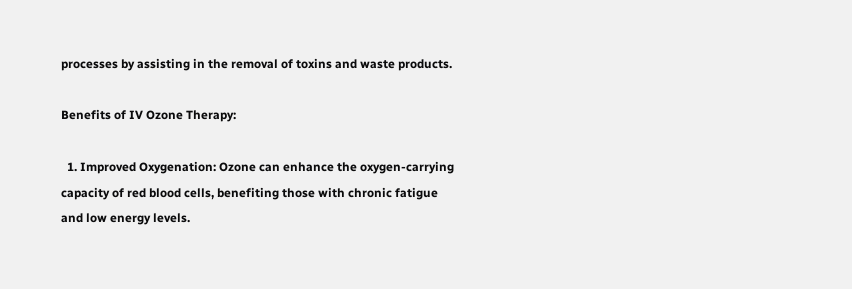processes by assisting in the removal of toxins and waste products.

Benefits of IV Ozone Therapy:

  1. Improved Oxygenation: Ozone can enhance the oxygen-carrying capacity of red blood cells, benefiting those with chronic fatigue and low energy levels.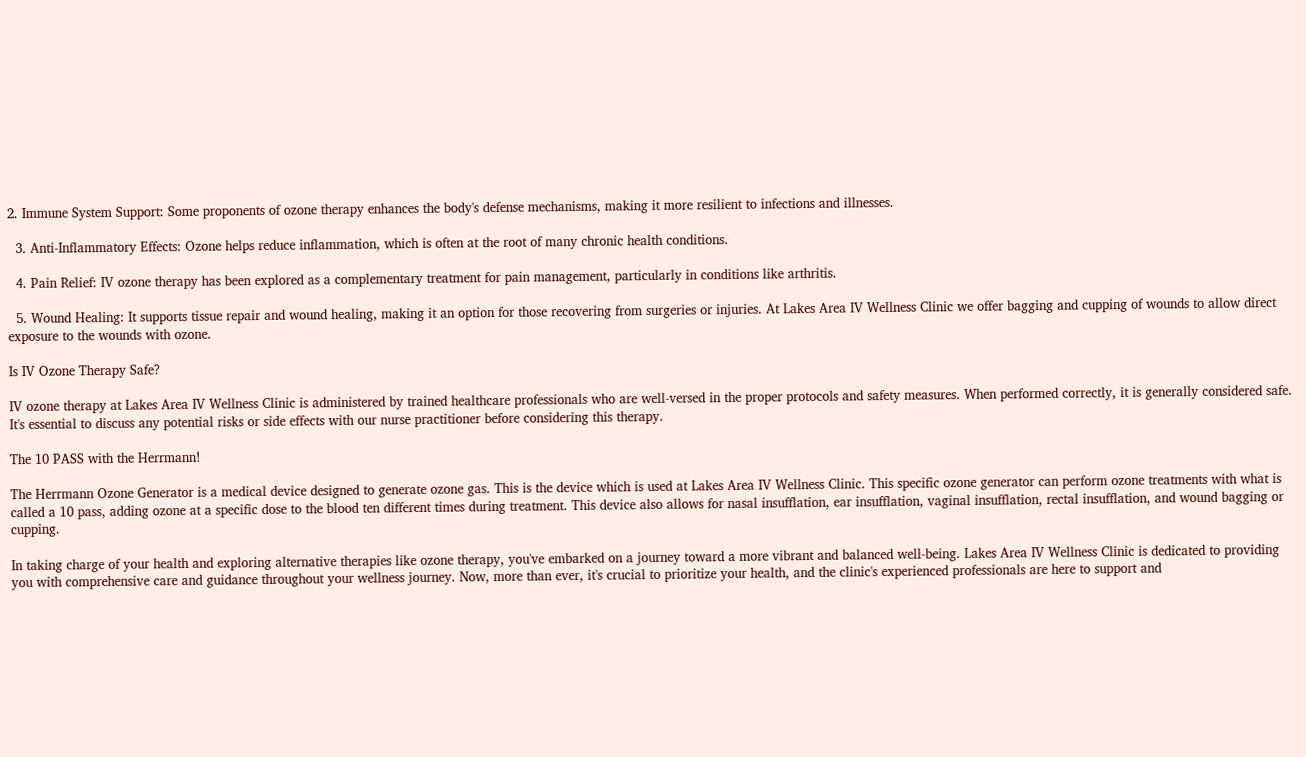2. Immune System Support: Some proponents of ozone therapy enhances the body's defense mechanisms, making it more resilient to infections and illnesses.

  3. Anti-Inflammatory Effects: Ozone helps reduce inflammation, which is often at the root of many chronic health conditions.

  4. Pain Relief: IV ozone therapy has been explored as a complementary treatment for pain management, particularly in conditions like arthritis.

  5. Wound Healing: It supports tissue repair and wound healing, making it an option for those recovering from surgeries or injuries. At Lakes Area IV Wellness Clinic we offer bagging and cupping of wounds to allow direct exposure to the wounds with ozone.

Is IV Ozone Therapy Safe?

IV ozone therapy at Lakes Area IV Wellness Clinic is administered by trained healthcare professionals who are well-versed in the proper protocols and safety measures. When performed correctly, it is generally considered safe. It's essential to discuss any potential risks or side effects with our nurse practitioner before considering this therapy.

The 10 PASS with the Herrmann!

The Herrmann Ozone Generator is a medical device designed to generate ozone gas. This is the device which is used at Lakes Area IV Wellness Clinic. This specific ozone generator can perform ozone treatments with what is called a 10 pass, adding ozone at a specific dose to the blood ten different times during treatment. This device also allows for nasal insufflation, ear insufflation, vaginal insufflation, rectal insufflation, and wound bagging or cupping.

In taking charge of your health and exploring alternative therapies like ozone therapy, you've embarked on a journey toward a more vibrant and balanced well-being. Lakes Area IV Wellness Clinic is dedicated to providing you with comprehensive care and guidance throughout your wellness journey. Now, more than ever, it's crucial to prioritize your health, and the clinic's experienced professionals are here to support and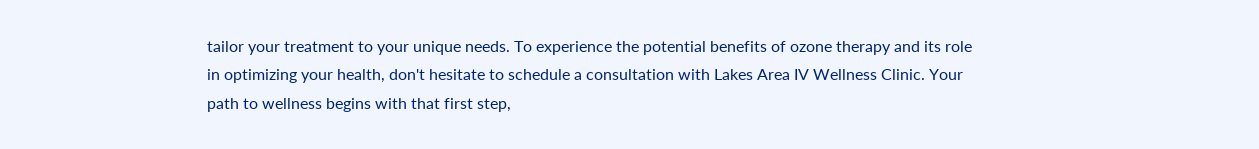tailor your treatment to your unique needs. To experience the potential benefits of ozone therapy and its role in optimizing your health, don't hesitate to schedule a consultation with Lakes Area IV Wellness Clinic. Your path to wellness begins with that first step,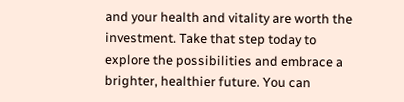and your health and vitality are worth the investment. Take that step today to explore the possibilities and embrace a brighter, healthier future. You can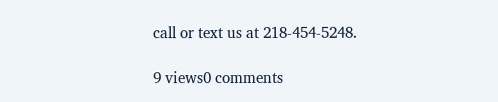call or text us at 218-454-5248.

9 views0 comments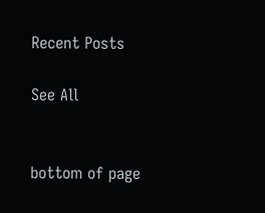Recent Posts

See All


bottom of page